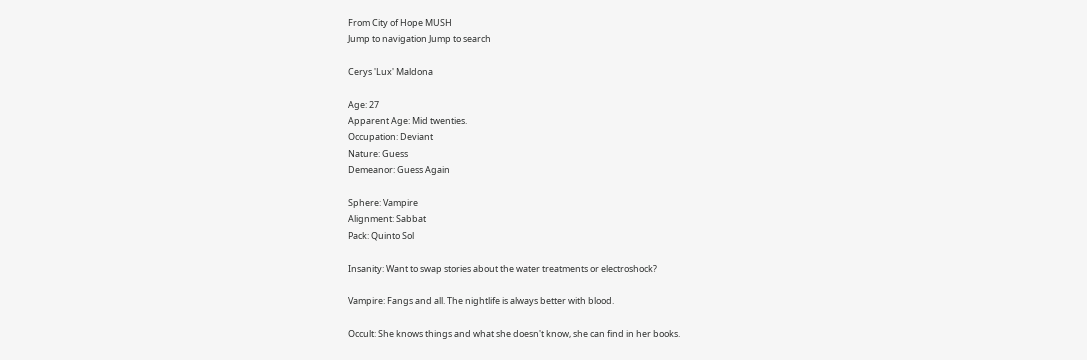From City of Hope MUSH
Jump to navigation Jump to search

Cerys 'Lux' Maldona

Age: 27
Apparent Age: Mid twenties.
Occupation: Deviant
Nature: Guess
Demeanor: Guess Again

Sphere: Vampire
Alignment: Sabbat
Pack: Quinto Sol

Insanity: Want to swap stories about the water treatments or electroshock?

Vampire: Fangs and all. The nightlife is always better with blood.

Occult: She knows things and what she doesn't know, she can find in her books.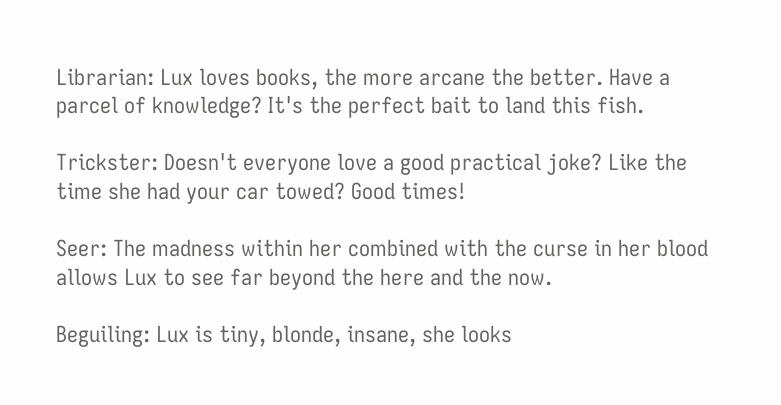Librarian: Lux loves books, the more arcane the better. Have a parcel of knowledge? It's the perfect bait to land this fish.

Trickster: Doesn't everyone love a good practical joke? Like the time she had your car towed? Good times!

Seer: The madness within her combined with the curse in her blood allows Lux to see far beyond the here and the now.

Beguiling: Lux is tiny, blonde, insane, she looks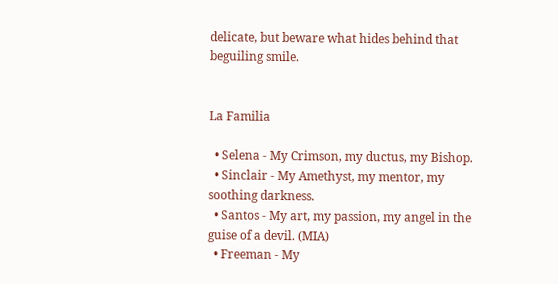delicate, but beware what hides behind that beguiling smile.


La Familia

  • Selena - My Crimson, my ductus, my Bishop.
  • Sinclair - My Amethyst, my mentor, my soothing darkness.
  • Santos - My art, my passion, my angel in the guise of a devil. (MIA)
  • Freeman - My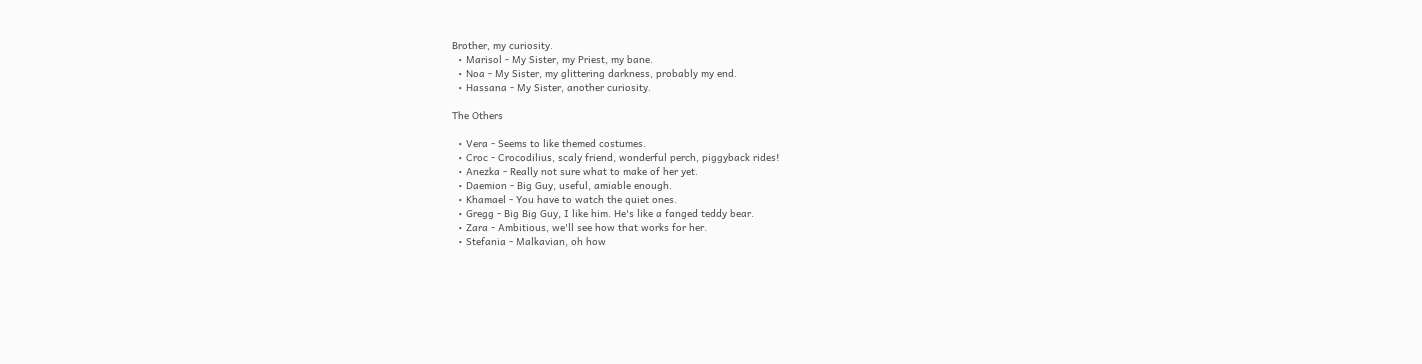Brother, my curiosity.
  • Marisol - My Sister, my Priest, my bane.
  • Noa - My Sister, my glittering darkness, probably my end.
  • Hassana - My Sister, another curiosity.

The Others

  • Vera - Seems to like themed costumes.
  • Croc - Crocodilius, scaly friend, wonderful perch, piggyback rides!
  • Anezka - Really not sure what to make of her yet.
  • Daemion - Big Guy, useful, amiable enough.
  • Khamael - You have to watch the quiet ones.
  • Gregg - Big Big Guy, I like him. He's like a fanged teddy bear.
  • Zara - Ambitious, we'll see how that works for her.
  • Stefania - Malkavian, oh how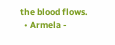the blood flows.
  • Armela -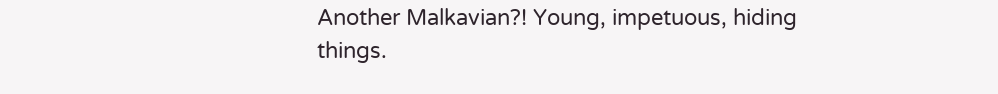Another Malkavian?! Young, impetuous, hiding things.